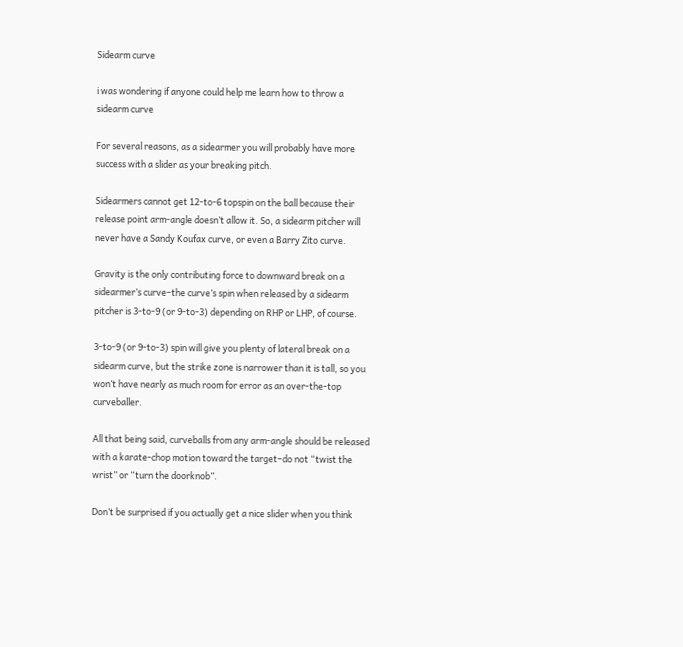Sidearm curve

i was wondering if anyone could help me learn how to throw a sidearm curve

For several reasons, as a sidearmer you will probably have more success with a slider as your breaking pitch.

Sidearmers cannot get 12-to-6 topspin on the ball because their release point arm-angle doesn’t allow it. So, a sidearm pitcher will never have a Sandy Koufax curve, or even a Barry Zito curve.

Gravity is the only contributing force to downward break on a sidearmer’s curve–the curve’s spin when released by a sidearm pitcher is 3-to-9 (or 9-to-3) depending on RHP or LHP, of course.

3-to-9 (or 9-to-3) spin will give you plenty of lateral break on a sidearm curve, but the strike zone is narrower than it is tall, so you won’t have nearly as much room for error as an over-the-top curveballer.

All that being said, curveballs from any arm-angle should be released with a karate-chop motion toward the target–do not “twist the wrist” or “turn the doorknob”.

Don’t be surprised if you actually get a nice slider when you think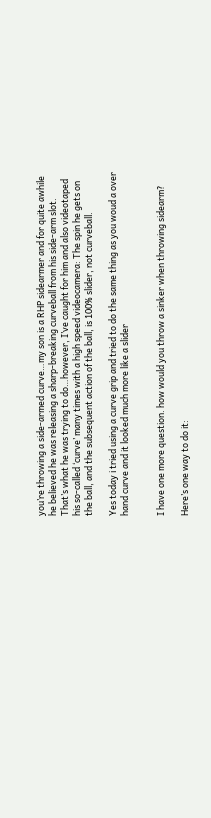you’re throwing a side-armed curve…my son is a RHP sidearmer and for quite awhile he believed he was releasing a sharp-breaking curveball from his side-arm slot. That’s what he was trying to do…however, I’ve caught for him and also videotaped his so-called ‘curve’ many times with a high speed videocamera: The spin he gets on the ball, and the subsequent action of the ball, is 100% slider, not curveball.

Yes today i tried using a curve grip and tried to do the same thing as you woud a over hand curve and it looked much more like a slider


I have one more question. how would you throw a sinker when throwing sidearm?

Here’s one way to do it: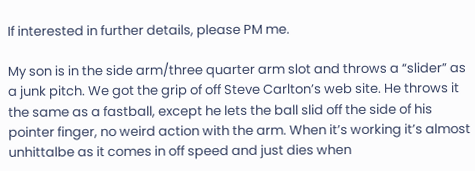If interested in further details, please PM me.

My son is in the side arm/three quarter arm slot and throws a “slider” as a junk pitch. We got the grip of off Steve Carlton’s web site. He throws it the same as a fastball, except he lets the ball slid off the side of his pointer finger, no weird action with the arm. When it’s working it’s almost unhittalbe as it comes in off speed and just dies when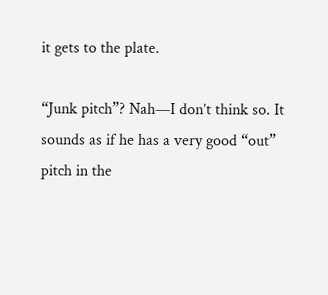it gets to the plate.

“Junk pitch”? Nah—I don’t think so. It sounds as if he has a very good “out” pitch in the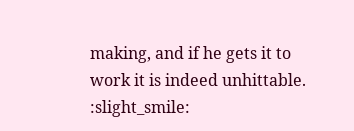making, and if he gets it to work it is indeed unhittable. :slight_smile: